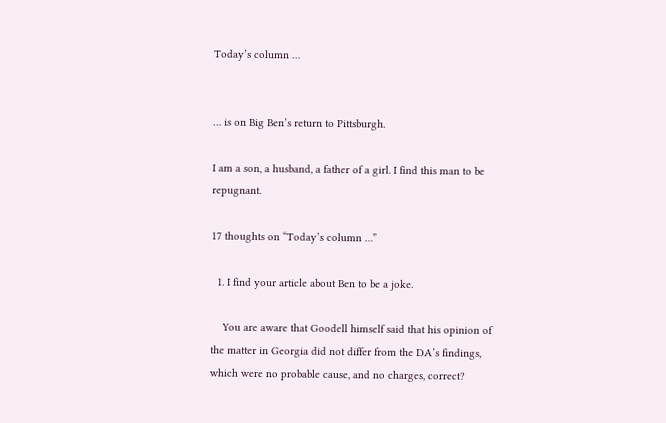Today’s column …


… is on Big Ben’s return to Pittsburgh.

I am a son, a husband, a father of a girl. I find this man to be repugnant.

17 thoughts on “Today’s column …”

  1. I find your article about Ben to be a joke.

    You are aware that Goodell himself said that his opinion of the matter in Georgia did not differ from the DA’s findings, which were no probable cause, and no charges, correct?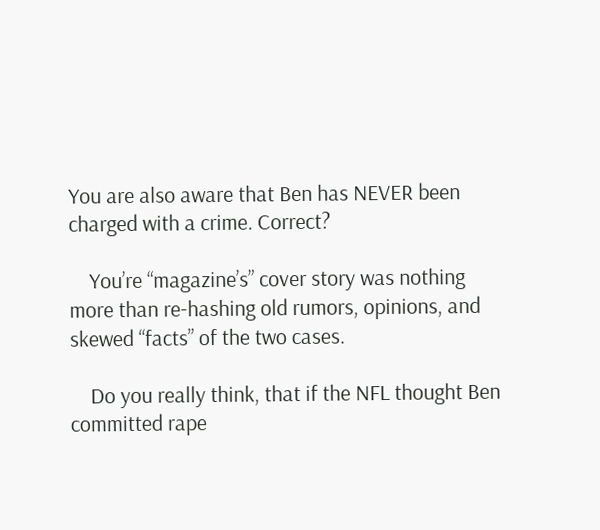You are also aware that Ben has NEVER been charged with a crime. Correct?

    You’re “magazine’s” cover story was nothing more than re-hashing old rumors, opinions, and skewed “facts” of the two cases.

    Do you really think, that if the NFL thought Ben committed rape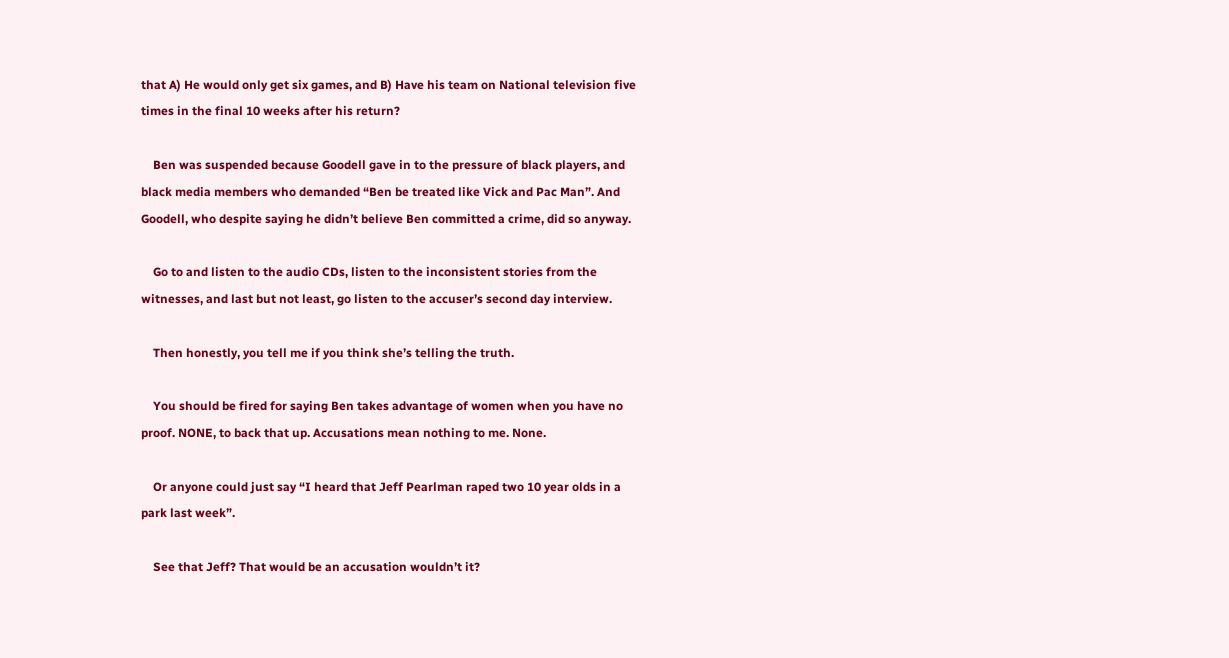that A) He would only get six games, and B) Have his team on National television five times in the final 10 weeks after his return?

    Ben was suspended because Goodell gave in to the pressure of black players, and black media members who demanded “Ben be treated like Vick and Pac Man”. And Goodell, who despite saying he didn’t believe Ben committed a crime, did so anyway.

    Go to and listen to the audio CDs, listen to the inconsistent stories from the witnesses, and last but not least, go listen to the accuser’s second day interview.

    Then honestly, you tell me if you think she’s telling the truth.

    You should be fired for saying Ben takes advantage of women when you have no proof. NONE, to back that up. Accusations mean nothing to me. None.

    Or anyone could just say “I heard that Jeff Pearlman raped two 10 year olds in a park last week”.

    See that Jeff? That would be an accusation wouldn’t it?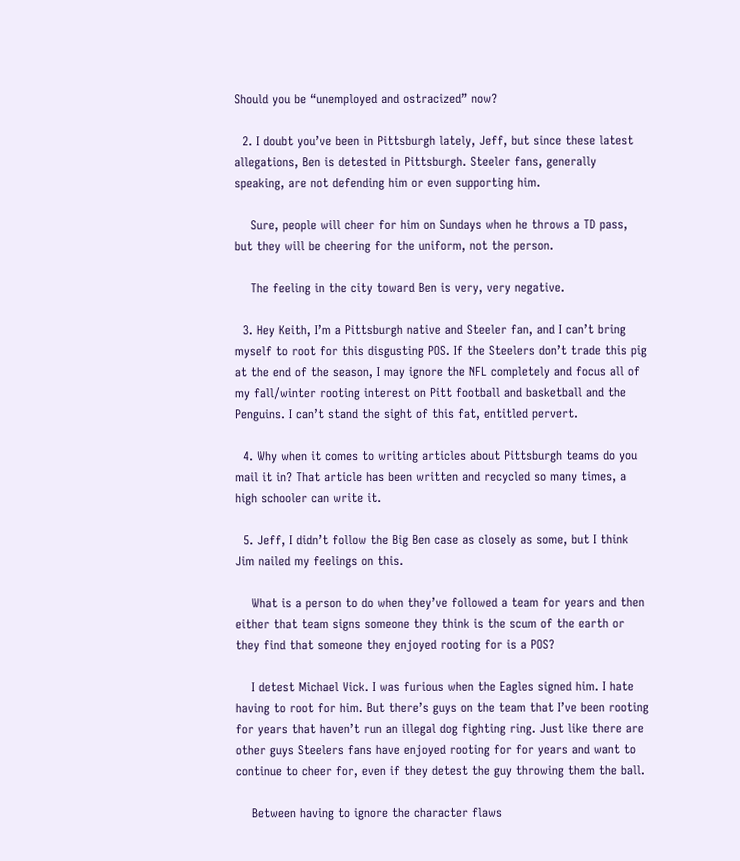Should you be “unemployed and ostracized” now?

  2. I doubt you’ve been in Pittsburgh lately, Jeff, but since these latest allegations, Ben is detested in Pittsburgh. Steeler fans, generally speaking, are not defending him or even supporting him.

    Sure, people will cheer for him on Sundays when he throws a TD pass, but they will be cheering for the uniform, not the person.

    The feeling in the city toward Ben is very, very negative.

  3. Hey Keith, I’m a Pittsburgh native and Steeler fan, and I can’t bring myself to root for this disgusting POS. If the Steelers don’t trade this pig at the end of the season, I may ignore the NFL completely and focus all of my fall/winter rooting interest on Pitt football and basketball and the Penguins. I can’t stand the sight of this fat, entitled pervert.

  4. Why when it comes to writing articles about Pittsburgh teams do you mail it in? That article has been written and recycled so many times, a high schooler can write it.

  5. Jeff, I didn’t follow the Big Ben case as closely as some, but I think Jim nailed my feelings on this.

    What is a person to do when they’ve followed a team for years and then either that team signs someone they think is the scum of the earth or they find that someone they enjoyed rooting for is a POS?

    I detest Michael Vick. I was furious when the Eagles signed him. I hate having to root for him. But there’s guys on the team that I’ve been rooting for years that haven’t run an illegal dog fighting ring. Just like there are other guys Steelers fans have enjoyed rooting for for years and want to continue to cheer for, even if they detest the guy throwing them the ball.

    Between having to ignore the character flaws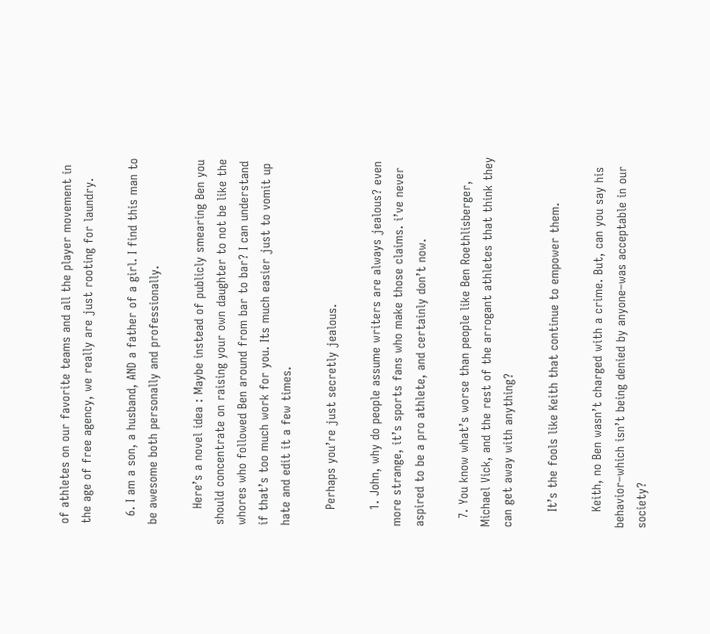of athletes on our favorite teams and all the player movement in the age of free agency, we really are just rooting for laundry.

  6. I am a son, a husband, AND a father of a girl. I find this man to be awesome both personally and professionally.

    Here’s a novel idea : Maybe instead of publicly smearing Ben you should concentrate on raising your own daughter to not be like the whores who followed Ben around from bar to bar? I can understand if that’s too much work for you. Its much easier just to vomit up hate and edit it a few times.

    Perhaps you’re just secretly jealous.

    1. John, why do people assume writers are always jealous? even more strange, it’s sports fans who make those claims. i’ve never aspired to be a pro athlete, and certainly don’t now.

  7. You know what’s worse than people like Ben Roethlisberger, Michael Vick, and the rest of the arrogant athletes that think they can get away with anything?

    It’s the fools like Keith that continue to empower them.

    Keith, no Ben wasn’t charged with a crime. But, can you say his behavior–which isn’t being denied by anyone–was acceptable in our society?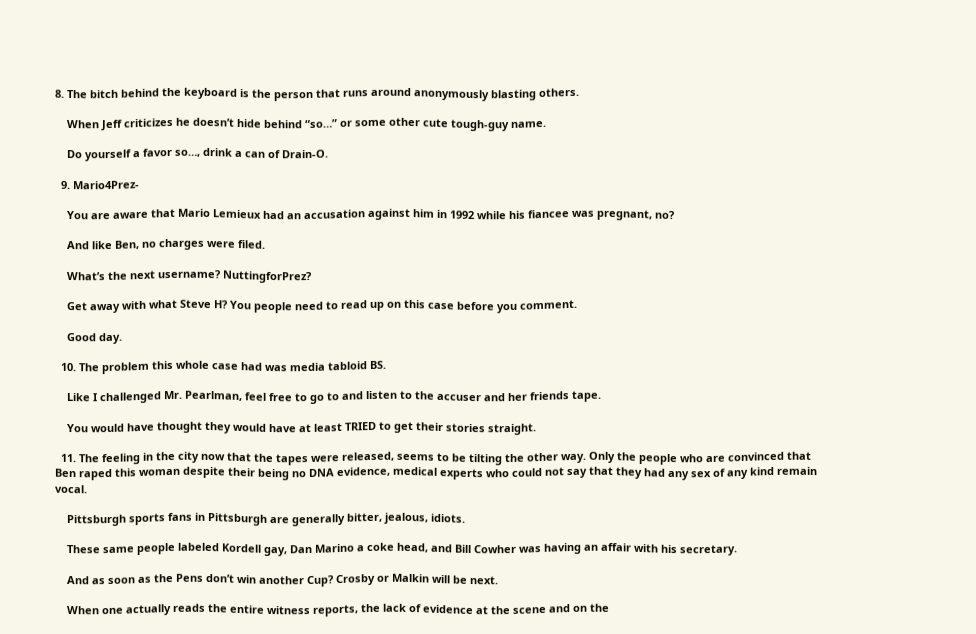8. The bitch behind the keyboard is the person that runs around anonymously blasting others.

    When Jeff criticizes he doesn’t hide behind “so…” or some other cute tough-guy name.

    Do yourself a favor so…, drink a can of Drain-O.

  9. Mario4Prez-

    You are aware that Mario Lemieux had an accusation against him in 1992 while his fiancee was pregnant, no?

    And like Ben, no charges were filed.

    What’s the next username? NuttingforPrez?

    Get away with what Steve H? You people need to read up on this case before you comment.

    Good day.

  10. The problem this whole case had was media tabloid BS.

    Like I challenged Mr. Pearlman, feel free to go to and listen to the accuser and her friends tape.

    You would have thought they would have at least TRIED to get their stories straight.

  11. The feeling in the city now that the tapes were released, seems to be tilting the other way. Only the people who are convinced that Ben raped this woman despite their being no DNA evidence, medical experts who could not say that they had any sex of any kind remain vocal.

    Pittsburgh sports fans in Pittsburgh are generally bitter, jealous, idiots.

    These same people labeled Kordell gay, Dan Marino a coke head, and Bill Cowher was having an affair with his secretary.

    And as soon as the Pens don’t win another Cup? Crosby or Malkin will be next.

    When one actually reads the entire witness reports, the lack of evidence at the scene and on the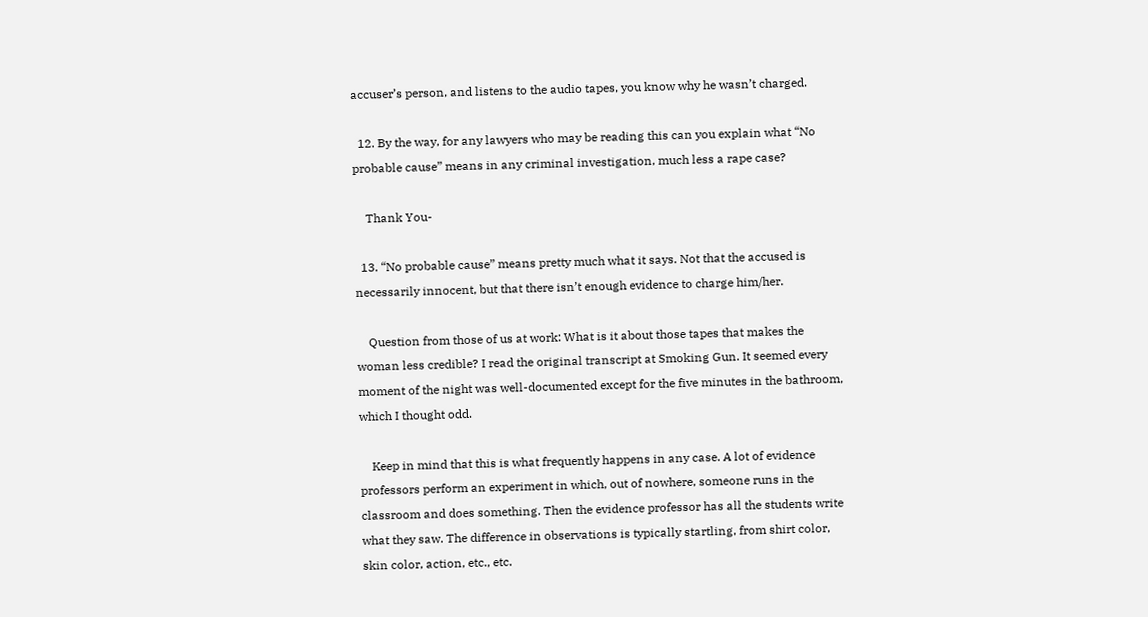accuser’s person, and listens to the audio tapes, you know why he wasn’t charged.

  12. By the way, for any lawyers who may be reading this can you explain what “No probable cause” means in any criminal investigation, much less a rape case?

    Thank You-

  13. “No probable cause” means pretty much what it says. Not that the accused is necessarily innocent, but that there isn’t enough evidence to charge him/her.

    Question from those of us at work: What is it about those tapes that makes the woman less credible? I read the original transcript at Smoking Gun. It seemed every moment of the night was well-documented except for the five minutes in the bathroom, which I thought odd.

    Keep in mind that this is what frequently happens in any case. A lot of evidence professors perform an experiment in which, out of nowhere, someone runs in the classroom and does something. Then the evidence professor has all the students write what they saw. The difference in observations is typically startling, from shirt color, skin color, action, etc., etc.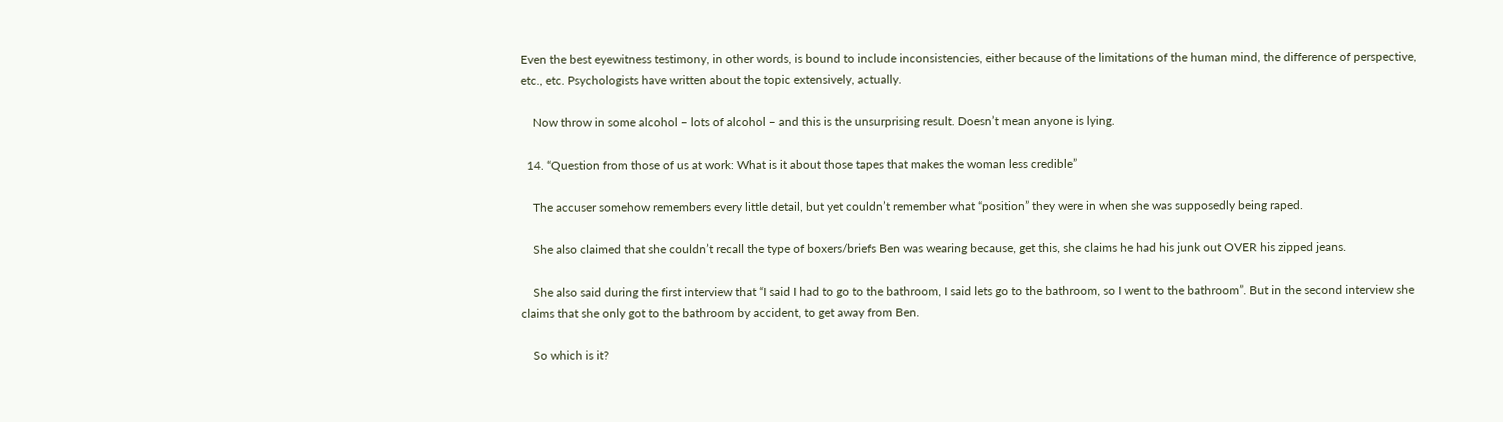Even the best eyewitness testimony, in other words, is bound to include inconsistencies, either because of the limitations of the human mind, the difference of perspective, etc., etc. Psychologists have written about the topic extensively, actually.

    Now throw in some alcohol – lots of alcohol – and this is the unsurprising result. Doesn’t mean anyone is lying.

  14. “Question from those of us at work: What is it about those tapes that makes the woman less credible”

    The accuser somehow remembers every little detail, but yet couldn’t remember what “position” they were in when she was supposedly being raped.

    She also claimed that she couldn’t recall the type of boxers/briefs Ben was wearing because, get this, she claims he had his junk out OVER his zipped jeans.

    She also said during the first interview that “I said I had to go to the bathroom, I said lets go to the bathroom, so I went to the bathroom”. But in the second interview she claims that she only got to the bathroom by accident, to get away from Ben.

    So which is it?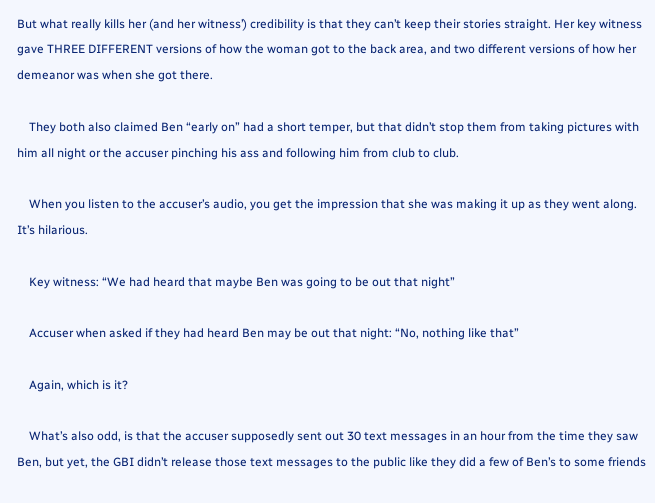But what really kills her (and her witness’) credibility is that they can’t keep their stories straight. Her key witness gave THREE DIFFERENT versions of how the woman got to the back area, and two different versions of how her demeanor was when she got there.

    They both also claimed Ben “early on” had a short temper, but that didn’t stop them from taking pictures with him all night or the accuser pinching his ass and following him from club to club.

    When you listen to the accuser’s audio, you get the impression that she was making it up as they went along. It’s hilarious.

    Key witness: “We had heard that maybe Ben was going to be out that night”

    Accuser when asked if they had heard Ben may be out that night: “No, nothing like that”

    Again, which is it?

    What’s also odd, is that the accuser supposedly sent out 30 text messages in an hour from the time they saw Ben, but yet, the GBI didn’t release those text messages to the public like they did a few of Ben’s to some friends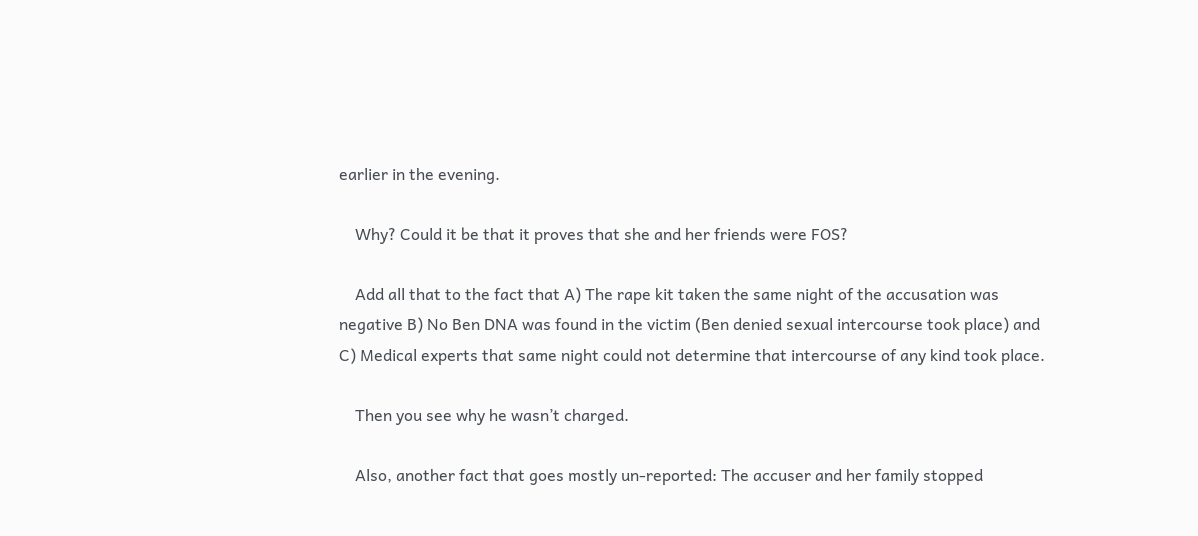earlier in the evening.

    Why? Could it be that it proves that she and her friends were FOS?

    Add all that to the fact that A) The rape kit taken the same night of the accusation was negative B) No Ben DNA was found in the victim (Ben denied sexual intercourse took place) and C) Medical experts that same night could not determine that intercourse of any kind took place.

    Then you see why he wasn’t charged.

    Also, another fact that goes mostly un-reported: The accuser and her family stopped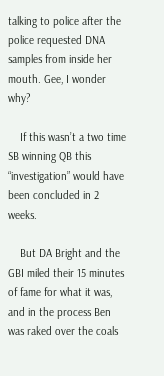talking to police after the police requested DNA samples from inside her mouth. Gee, I wonder why?

    If this wasn’t a two time SB winning QB this “investigation” would have been concluded in 2 weeks.

    But DA Bright and the GBI miled their 15 minutes of fame for what it was, and in the process Ben was raked over the coals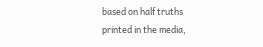based on half truths printed in the media,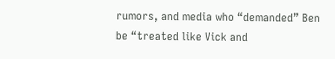rumors, and media who “demanded” Ben be “treated like Vick and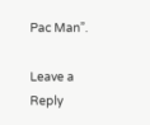Pac Man”.

Leave a Reply